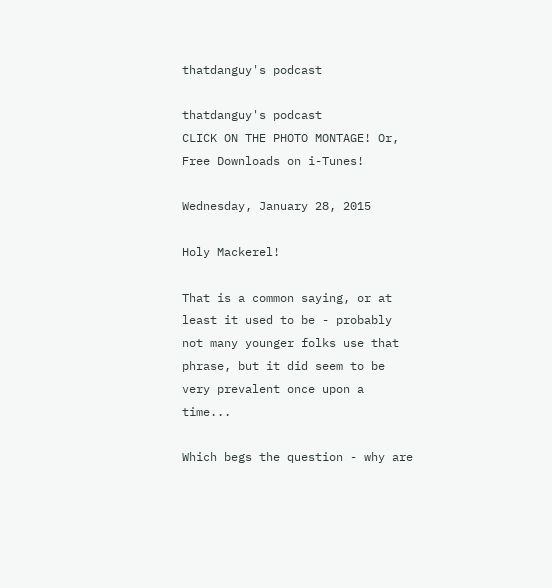thatdanguy's podcast

thatdanguy's podcast
CLICK ON THE PHOTO MONTAGE! Or, Free Downloads on i-Tunes!

Wednesday, January 28, 2015

Holy Mackerel!

That is a common saying, or at least it used to be - probably not many younger folks use that phrase, but it did seem to be very prevalent once upon a time...

Which begs the question - why are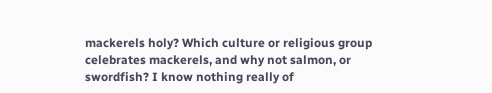mackerels holy? Which culture or religious group celebrates mackerels, and why not salmon, or swordfish? I know nothing really of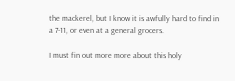the mackerel, but I know it is awfully hard to find in a 7-11, or even at a general grocers.

I must fin out more more about this holy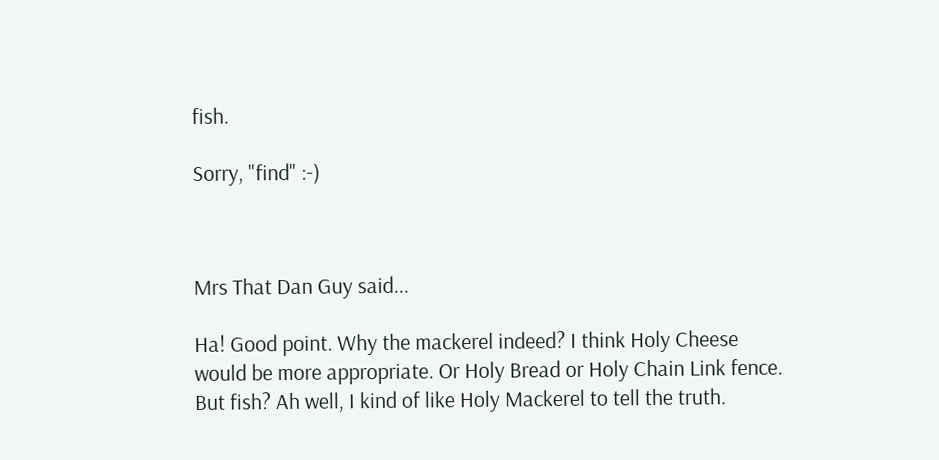fish.

Sorry, "find" :-)



Mrs That Dan Guy said...

Ha! Good point. Why the mackerel indeed? I think Holy Cheese would be more appropriate. Or Holy Bread or Holy Chain Link fence. But fish? Ah well, I kind of like Holy Mackerel to tell the truth.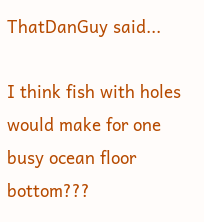ThatDanGuy said...

I think fish with holes would make for one busy ocean floor bottom???